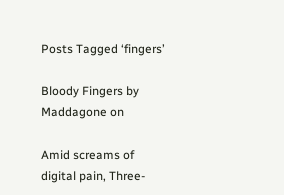Posts Tagged ‘fingers’

Bloody Fingers by Maddagone on

Amid screams of digital pain, Three-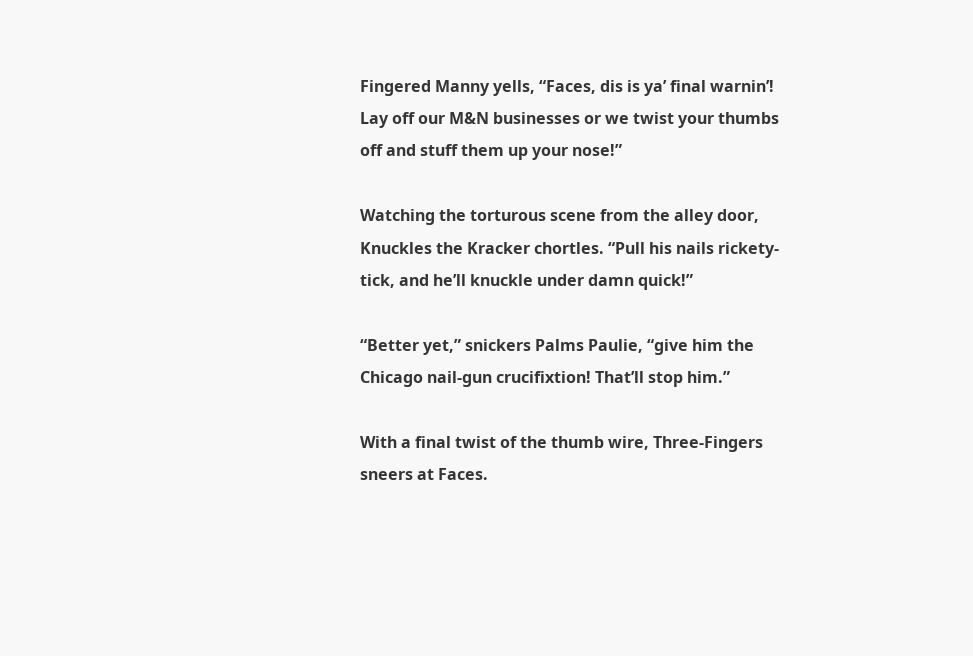Fingered Manny yells, “Faces, dis is ya’ final warnin’! Lay off our M&N businesses or we twist your thumbs off and stuff them up your nose!”

Watching the torturous scene from the alley door, Knuckles the Kracker chortles. “Pull his nails rickety-tick, and he’ll knuckle under damn quick!”

“Better yet,” snickers Palms Paulie, “give him the Chicago nail-gun crucifixtion! That’ll stop him.”

With a final twist of the thumb wire, Three-Fingers sneers at Faces.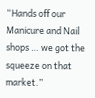“Hands off our Manicure and Nail shops … we got the squeeze on that market.”